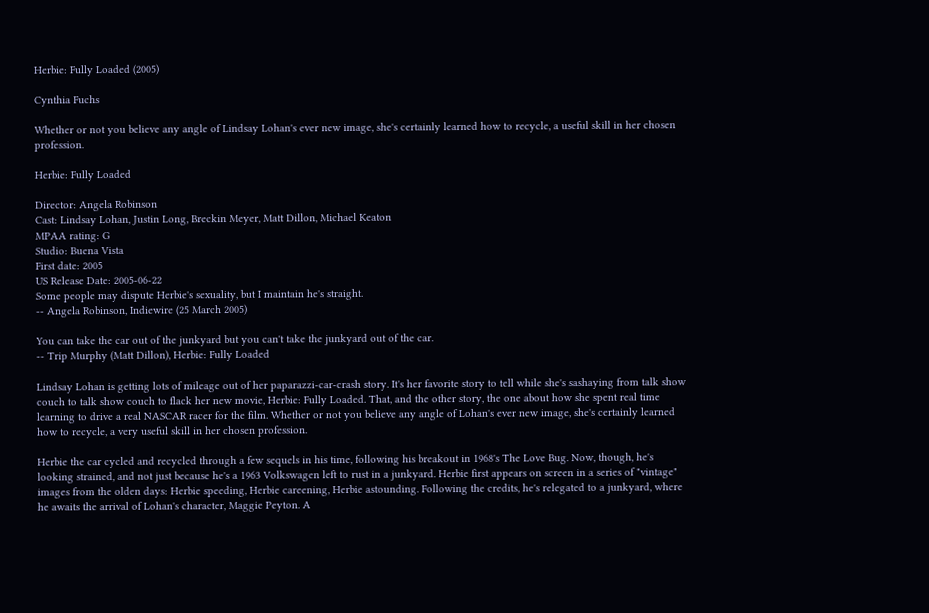Herbie: Fully Loaded (2005)

Cynthia Fuchs

Whether or not you believe any angle of Lindsay Lohan's ever new image, she's certainly learned how to recycle, a useful skill in her chosen profession.

Herbie: Fully Loaded

Director: Angela Robinson
Cast: Lindsay Lohan, Justin Long, Breckin Meyer, Matt Dillon, Michael Keaton
MPAA rating: G
Studio: Buena Vista
First date: 2005
US Release Date: 2005-06-22
Some people may dispute Herbie's sexuality, but I maintain he's straight.
-- Angela Robinson, Indiewire (25 March 2005)

You can take the car out of the junkyard but you can't take the junkyard out of the car.
-- Trip Murphy (Matt Dillon), Herbie: Fully Loaded

Lindsay Lohan is getting lots of mileage out of her paparazzi-car-crash story. It's her favorite story to tell while she's sashaying from talk show couch to talk show couch to flack her new movie, Herbie: Fully Loaded. That, and the other story, the one about how she spent real time learning to drive a real NASCAR racer for the film. Whether or not you believe any angle of Lohan's ever new image, she's certainly learned how to recycle, a very useful skill in her chosen profession.

Herbie the car cycled and recycled through a few sequels in his time, following his breakout in 1968's The Love Bug. Now, though, he's looking strained, and not just because he's a 1963 Volkswagen left to rust in a junkyard. Herbie first appears on screen in a series of "vintage" images from the olden days: Herbie speeding, Herbie careening, Herbie astounding. Following the credits, he's relegated to a junkyard, where he awaits the arrival of Lohan's character, Maggie Peyton. A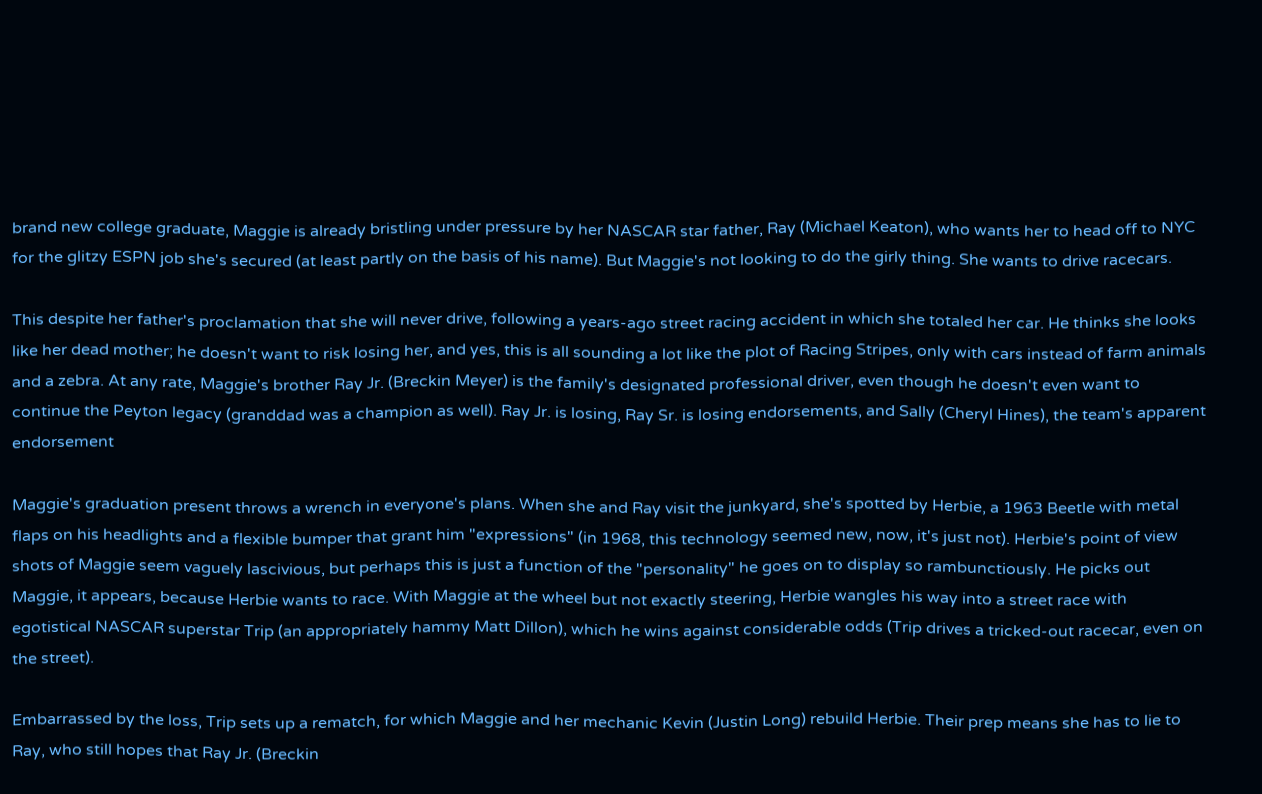brand new college graduate, Maggie is already bristling under pressure by her NASCAR star father, Ray (Michael Keaton), who wants her to head off to NYC for the glitzy ESPN job she's secured (at least partly on the basis of his name). But Maggie's not looking to do the girly thing. She wants to drive racecars.

This despite her father's proclamation that she will never drive, following a years-ago street racing accident in which she totaled her car. He thinks she looks like her dead mother; he doesn't want to risk losing her, and yes, this is all sounding a lot like the plot of Racing Stripes, only with cars instead of farm animals and a zebra. At any rate, Maggie's brother Ray Jr. (Breckin Meyer) is the family's designated professional driver, even though he doesn't even want to continue the Peyton legacy (granddad was a champion as well). Ray Jr. is losing, Ray Sr. is losing endorsements, and Sally (Cheryl Hines), the team's apparent endorsement

Maggie's graduation present throws a wrench in everyone's plans. When she and Ray visit the junkyard, she's spotted by Herbie, a 1963 Beetle with metal flaps on his headlights and a flexible bumper that grant him "expressions" (in 1968, this technology seemed new, now, it's just not). Herbie's point of view shots of Maggie seem vaguely lascivious, but perhaps this is just a function of the "personality" he goes on to display so rambunctiously. He picks out Maggie, it appears, because Herbie wants to race. With Maggie at the wheel but not exactly steering, Herbie wangles his way into a street race with egotistical NASCAR superstar Trip (an appropriately hammy Matt Dillon), which he wins against considerable odds (Trip drives a tricked-out racecar, even on the street).

Embarrassed by the loss, Trip sets up a rematch, for which Maggie and her mechanic Kevin (Justin Long) rebuild Herbie. Their prep means she has to lie to Ray, who still hopes that Ray Jr. (Breckin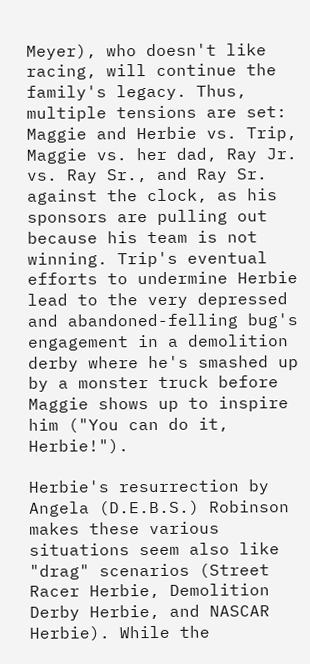Meyer), who doesn't like racing, will continue the family's legacy. Thus, multiple tensions are set: Maggie and Herbie vs. Trip, Maggie vs. her dad, Ray Jr. vs. Ray Sr., and Ray Sr. against the clock, as his sponsors are pulling out because his team is not winning. Trip's eventual efforts to undermine Herbie lead to the very depressed and abandoned-felling bug's engagement in a demolition derby where he's smashed up by a monster truck before Maggie shows up to inspire him ("You can do it, Herbie!").

Herbie's resurrection by Angela (D.E.B.S.) Robinson makes these various situations seem also like "drag" scenarios (Street Racer Herbie, Demolition Derby Herbie, and NASCAR Herbie). While the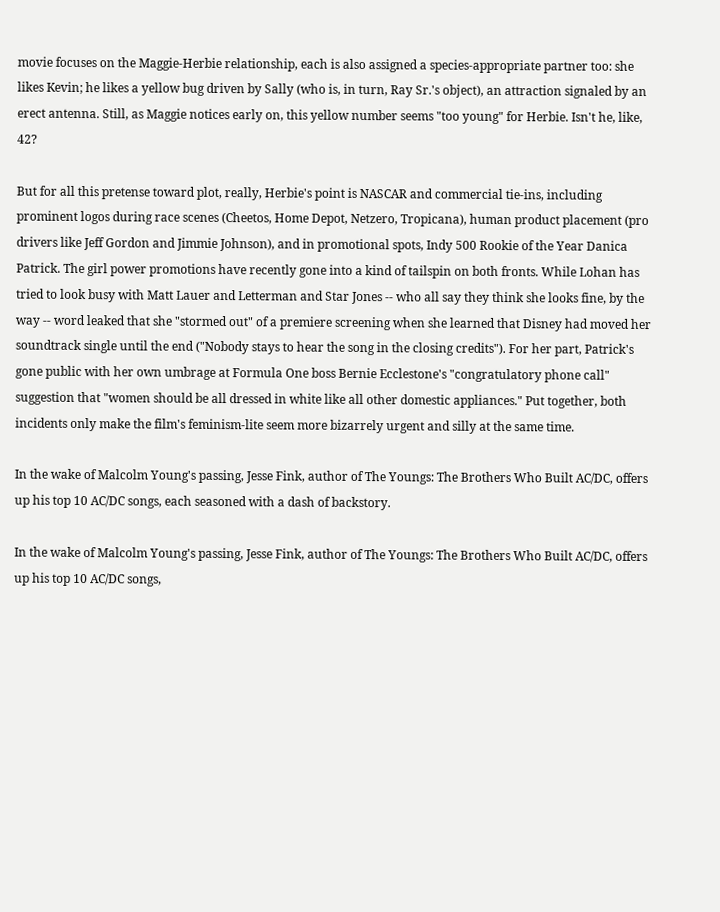movie focuses on the Maggie-Herbie relationship, each is also assigned a species-appropriate partner too: she likes Kevin; he likes a yellow bug driven by Sally (who is, in turn, Ray Sr.'s object), an attraction signaled by an erect antenna. Still, as Maggie notices early on, this yellow number seems "too young" for Herbie. Isn't he, like, 42?

But for all this pretense toward plot, really, Herbie's point is NASCAR and commercial tie-ins, including prominent logos during race scenes (Cheetos, Home Depot, Netzero, Tropicana), human product placement (pro drivers like Jeff Gordon and Jimmie Johnson), and in promotional spots, Indy 500 Rookie of the Year Danica Patrick. The girl power promotions have recently gone into a kind of tailspin on both fronts. While Lohan has tried to look busy with Matt Lauer and Letterman and Star Jones -- who all say they think she looks fine, by the way -- word leaked that she "stormed out" of a premiere screening when she learned that Disney had moved her soundtrack single until the end ("Nobody stays to hear the song in the closing credits"). For her part, Patrick's gone public with her own umbrage at Formula One boss Bernie Ecclestone's "congratulatory phone call" suggestion that "women should be all dressed in white like all other domestic appliances." Put together, both incidents only make the film's feminism-lite seem more bizarrely urgent and silly at the same time.

In the wake of Malcolm Young's passing, Jesse Fink, author of The Youngs: The Brothers Who Built AC/DC, offers up his top 10 AC/DC songs, each seasoned with a dash of backstory.

In the wake of Malcolm Young's passing, Jesse Fink, author of The Youngs: The Brothers Who Built AC/DC, offers up his top 10 AC/DC songs,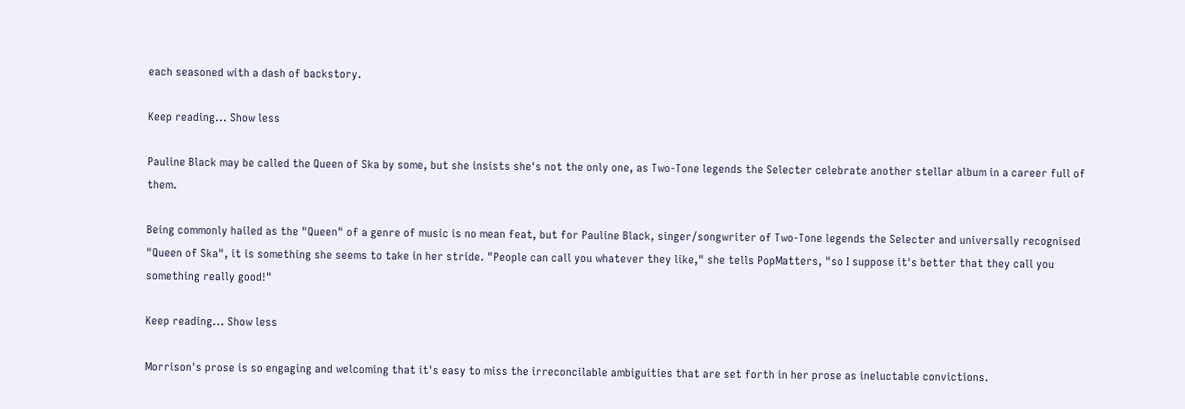each seasoned with a dash of backstory.

Keep reading... Show less

Pauline Black may be called the Queen of Ska by some, but she insists she's not the only one, as Two-Tone legends the Selecter celebrate another stellar album in a career full of them.

Being commonly hailed as the "Queen" of a genre of music is no mean feat, but for Pauline Black, singer/songwriter of Two-Tone legends the Selecter and universally recognised "Queen of Ska", it is something she seems to take in her stride. "People can call you whatever they like," she tells PopMatters, "so I suppose it's better that they call you something really good!"

Keep reading... Show less

Morrison's prose is so engaging and welcoming that it's easy to miss the irreconcilable ambiguities that are set forth in her prose as ineluctable convictions.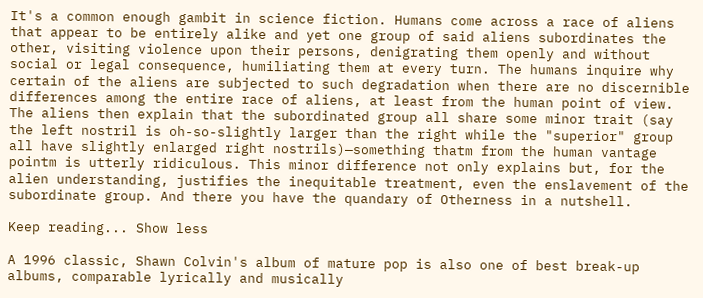It's a common enough gambit in science fiction. Humans come across a race of aliens that appear to be entirely alike and yet one group of said aliens subordinates the other, visiting violence upon their persons, denigrating them openly and without social or legal consequence, humiliating them at every turn. The humans inquire why certain of the aliens are subjected to such degradation when there are no discernible differences among the entire race of aliens, at least from the human point of view. The aliens then explain that the subordinated group all share some minor trait (say the left nostril is oh-so-slightly larger than the right while the "superior" group all have slightly enlarged right nostrils)—something thatm from the human vantage pointm is utterly ridiculous. This minor difference not only explains but, for the alien understanding, justifies the inequitable treatment, even the enslavement of the subordinate group. And there you have the quandary of Otherness in a nutshell.

Keep reading... Show less

A 1996 classic, Shawn Colvin's album of mature pop is also one of best break-up albums, comparable lyrically and musically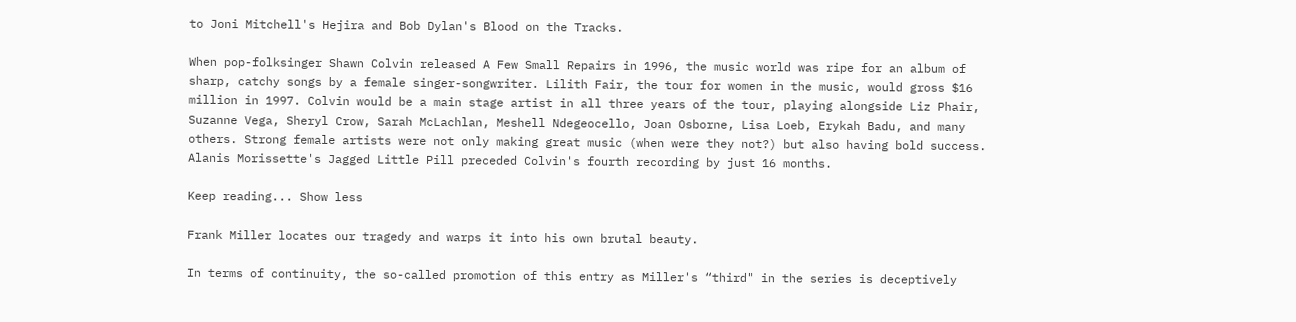to Joni Mitchell's Hejira and Bob Dylan's Blood on the Tracks.

When pop-folksinger Shawn Colvin released A Few Small Repairs in 1996, the music world was ripe for an album of sharp, catchy songs by a female singer-songwriter. Lilith Fair, the tour for women in the music, would gross $16 million in 1997. Colvin would be a main stage artist in all three years of the tour, playing alongside Liz Phair, Suzanne Vega, Sheryl Crow, Sarah McLachlan, Meshell Ndegeocello, Joan Osborne, Lisa Loeb, Erykah Badu, and many others. Strong female artists were not only making great music (when were they not?) but also having bold success. Alanis Morissette's Jagged Little Pill preceded Colvin's fourth recording by just 16 months.

Keep reading... Show less

Frank Miller locates our tragedy and warps it into his own brutal beauty.

In terms of continuity, the so-called promotion of this entry as Miller's “third" in the series is deceptively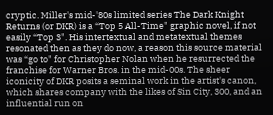cryptic. Miller's mid-'80s limited series The Dark Knight Returns (or DKR) is a “Top 5 All-Time" graphic novel, if not easily “Top 3". His intertextual and metatextual themes resonated then as they do now, a reason this source material was “go to" for Christopher Nolan when he resurrected the franchise for Warner Bros. in the mid-00s. The sheer iconicity of DKR posits a seminal work in the artist's canon, which shares company with the likes of Sin City, 300, and an influential run on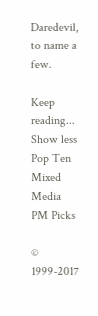Daredevil, to name a few.

Keep reading... Show less
Pop Ten
Mixed Media
PM Picks

© 1999-2017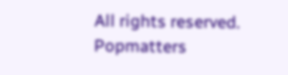All rights reserved.
Popmatters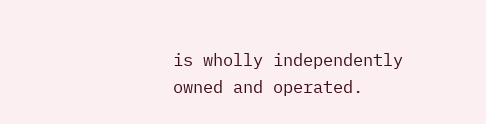is wholly independently owned and operated.